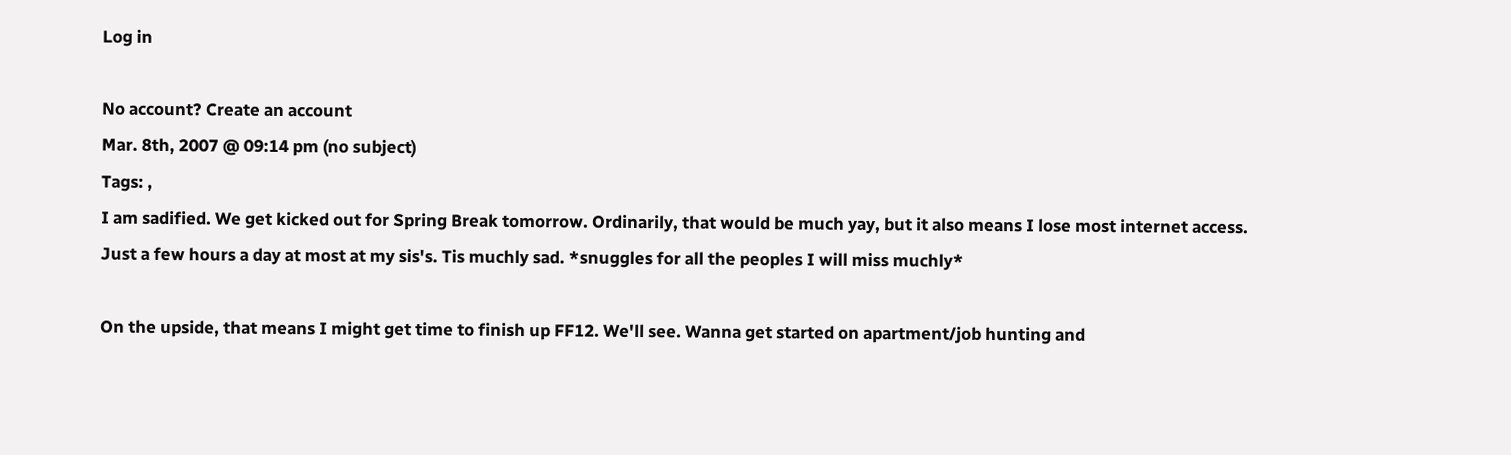Log in

No account? Create an account
Mar. 8th, 2007 @ 09:14 pm (no subject)
Tags: ,
I am sadified. We get kicked out for Spring Break tomorrow. Ordinarily, that would be much yay, but it also means I lose most internet access. Just a few hours a day at most at my sis's. Tis muchly sad. *snuggles for all the peoples I will miss muchly*

On the upside, that means I might get time to finish up FF12. We'll see. Wanna get started on apartment/job hunting and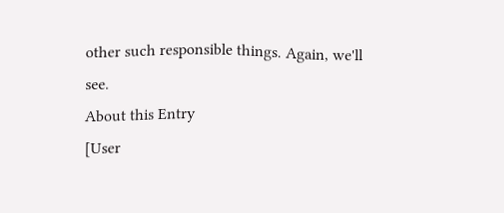other such responsible things. Again, we'll see.
About this Entry
[User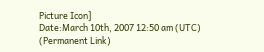Picture Icon]
Date:March 10th, 2007 12:50 am (UTC)
(Permanent Link)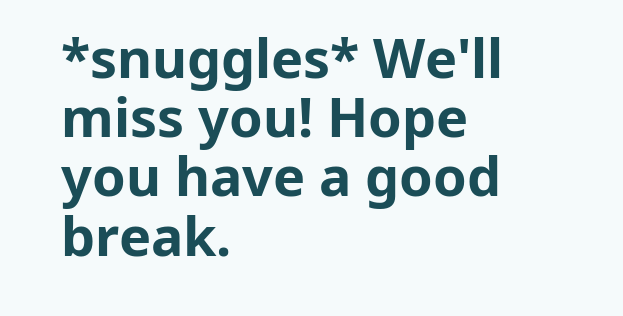*snuggles* We'll miss you! Hope you have a good break.